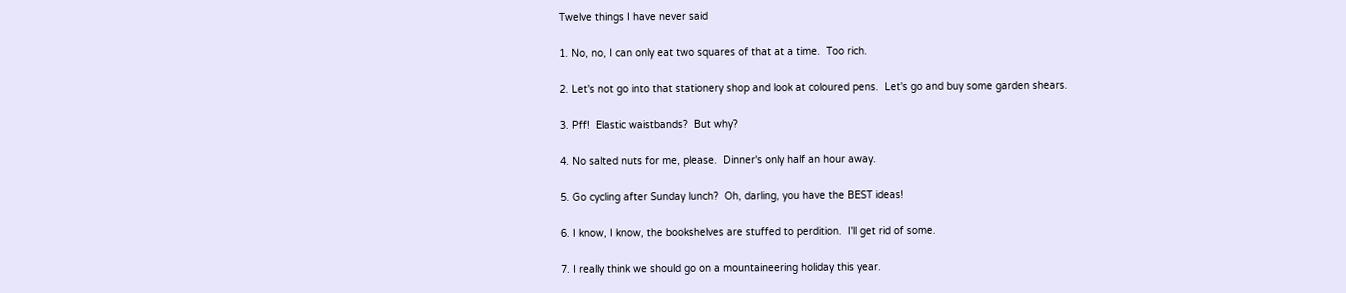Twelve things I have never said

1. No, no, I can only eat two squares of that at a time.  Too rich.

2. Let's not go into that stationery shop and look at coloured pens.  Let's go and buy some garden shears.

3. Pff!  Elastic waistbands?  But why?

4. No salted nuts for me, please.  Dinner's only half an hour away.

5. Go cycling after Sunday lunch?  Oh, darling, you have the BEST ideas!

6. I know, I know, the bookshelves are stuffed to perdition.  I'll get rid of some.

7. I really think we should go on a mountaineering holiday this year.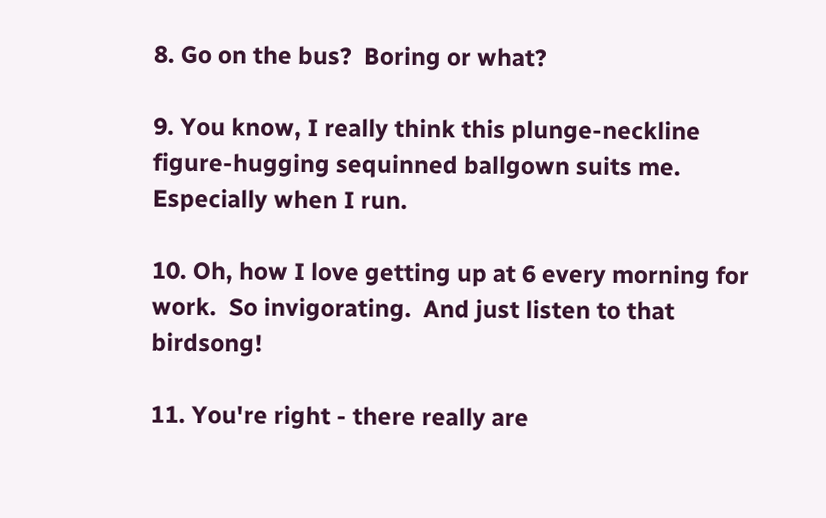8. Go on the bus?  Boring or what?

9. You know, I really think this plunge-neckline figure-hugging sequinned ballgown suits me.  Especially when I run.

10. Oh, how I love getting up at 6 every morning for work.  So invigorating.  And just listen to that birdsong!

11. You're right - there really are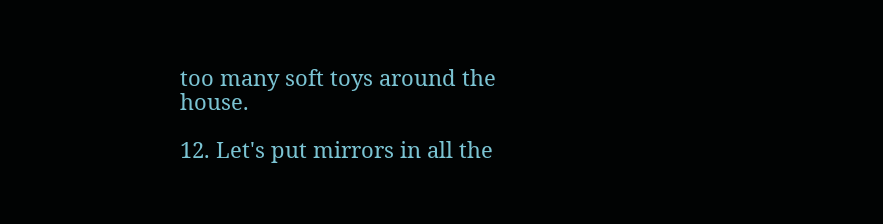too many soft toys around the house.

12. Let's put mirrors in all the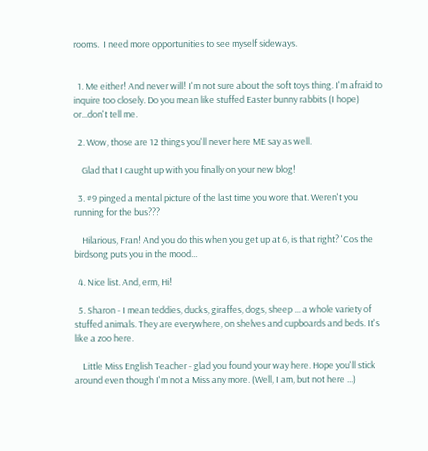rooms.  I need more opportunities to see myself sideways.


  1. Me either! And never will! I'm not sure about the soft toys thing. I'm afraid to inquire too closely. Do you mean like stuffed Easter bunny rabbits (I hope) or...don't tell me.

  2. Wow, those are 12 things you'll never here ME say as well.

    Glad that I caught up with you finally on your new blog!

  3. #9 pinged a mental picture of the last time you wore that. Weren't you running for the bus???

    Hilarious, Fran! And you do this when you get up at 6, is that right? 'Cos the birdsong puts you in the mood...

  4. Nice list. And, erm, Hi!

  5. Sharon - I mean teddies, ducks, giraffes, dogs, sheep ... a whole variety of stuffed animals. They are everywhere, on shelves and cupboards and beds. It's like a zoo here.

    Little Miss English Teacher - glad you found your way here. Hope you'll stick around even though I'm not a Miss any more. (Well, I am, but not here ...)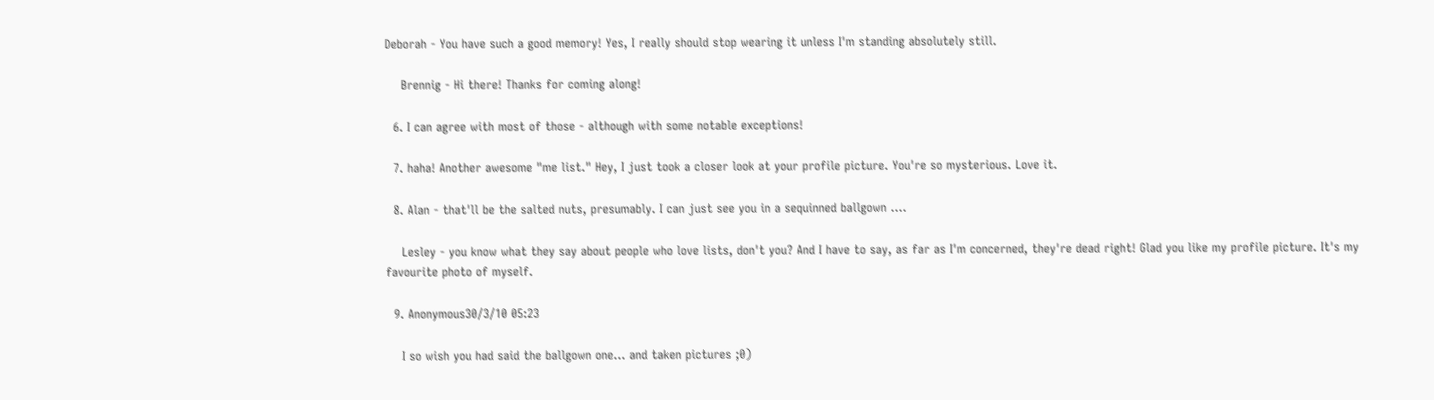Deborah - You have such a good memory! Yes, I really should stop wearing it unless I'm standing absolutely still.

    Brennig - Hi there! Thanks for coming along!

  6. I can agree with most of those - although with some notable exceptions!

  7. haha! Another awesome "me list." Hey, I just took a closer look at your profile picture. You're so mysterious. Love it.

  8. Alan - that'll be the salted nuts, presumably. I can just see you in a sequinned ballgown ....

    Lesley - you know what they say about people who love lists, don't you? And I have to say, as far as I'm concerned, they're dead right! Glad you like my profile picture. It's my favourite photo of myself.

  9. Anonymous30/3/10 05:23

    I so wish you had said the ballgown one... and taken pictures ;0)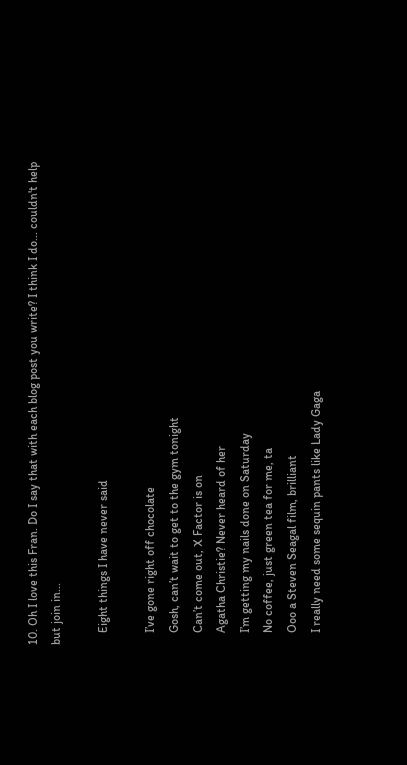10. Oh I love this Fran. Do I say that with each blog post you write? I think I do... couldn't help but join in...

    Eight things I have never said

    I’ve gone right off chocolate
    Gosh, can’t wait to get to the gym tonight
    Can’t come out, X Factor is on
    Agatha Christie? Never heard of her
    I’m getting my nails done on Saturday
    No coffee, just green tea for me, ta
    Ooo a Steven Seagal film, brilliant
    I really need some sequin pants like Lady Gaga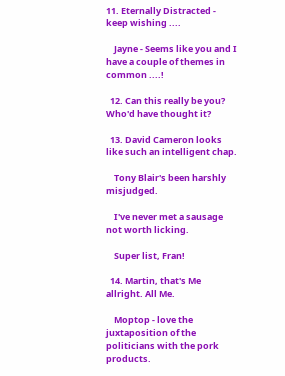11. Eternally Distracted - keep wishing ....

    Jayne - Seems like you and I have a couple of themes in common ....!

  12. Can this really be you? Who'd have thought it?

  13. David Cameron looks like such an intelligent chap.

    Tony Blair's been harshly misjudged.

    I've never met a sausage not worth licking.

    Super list, Fran!

  14. Martin, that's Me allright. All Me.

    Moptop - love the juxtaposition of the politicians with the pork products.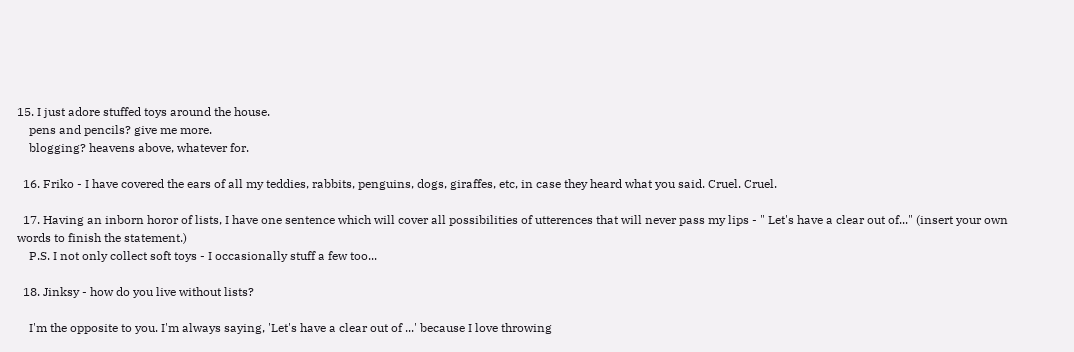15. I just adore stuffed toys around the house.
    pens and pencils? give me more.
    blogging? heavens above, whatever for.

  16. Friko - I have covered the ears of all my teddies, rabbits, penguins, dogs, giraffes, etc, in case they heard what you said. Cruel. Cruel.

  17. Having an inborn horor of lists, I have one sentence which will cover all possibilities of utterences that will never pass my lips - " Let's have a clear out of..." (insert your own words to finish the statement.)
    P.S. I not only collect soft toys - I occasionally stuff a few too...

  18. Jinksy - how do you live without lists?

    I'm the opposite to you. I'm always saying, 'Let's have a clear out of ...' because I love throwing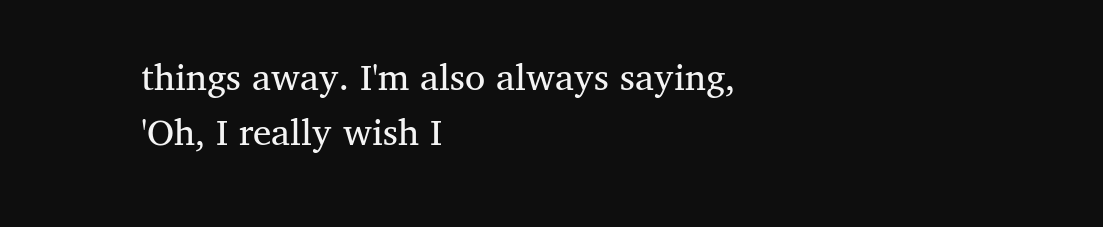things away. I'm also always saying, 'Oh, I really wish I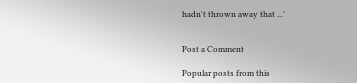hadn't thrown away that ...'


Post a Comment

Popular posts from this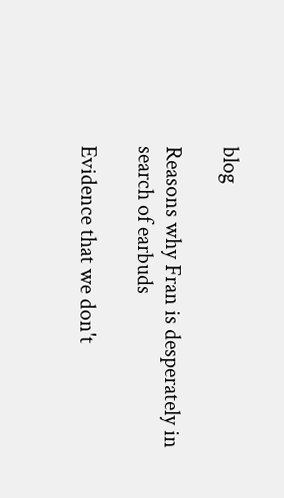blog

Reasons why Fran is desperately in search of earbuds

Evidence that we don't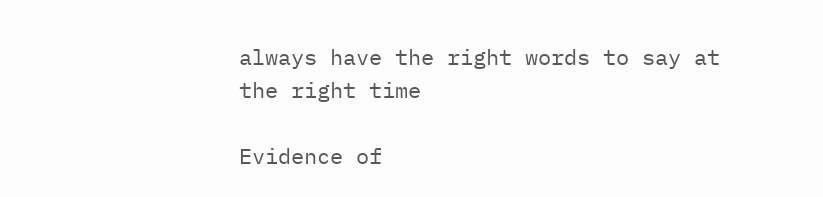always have the right words to say at the right time

Evidence of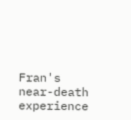Fran's near-death experience